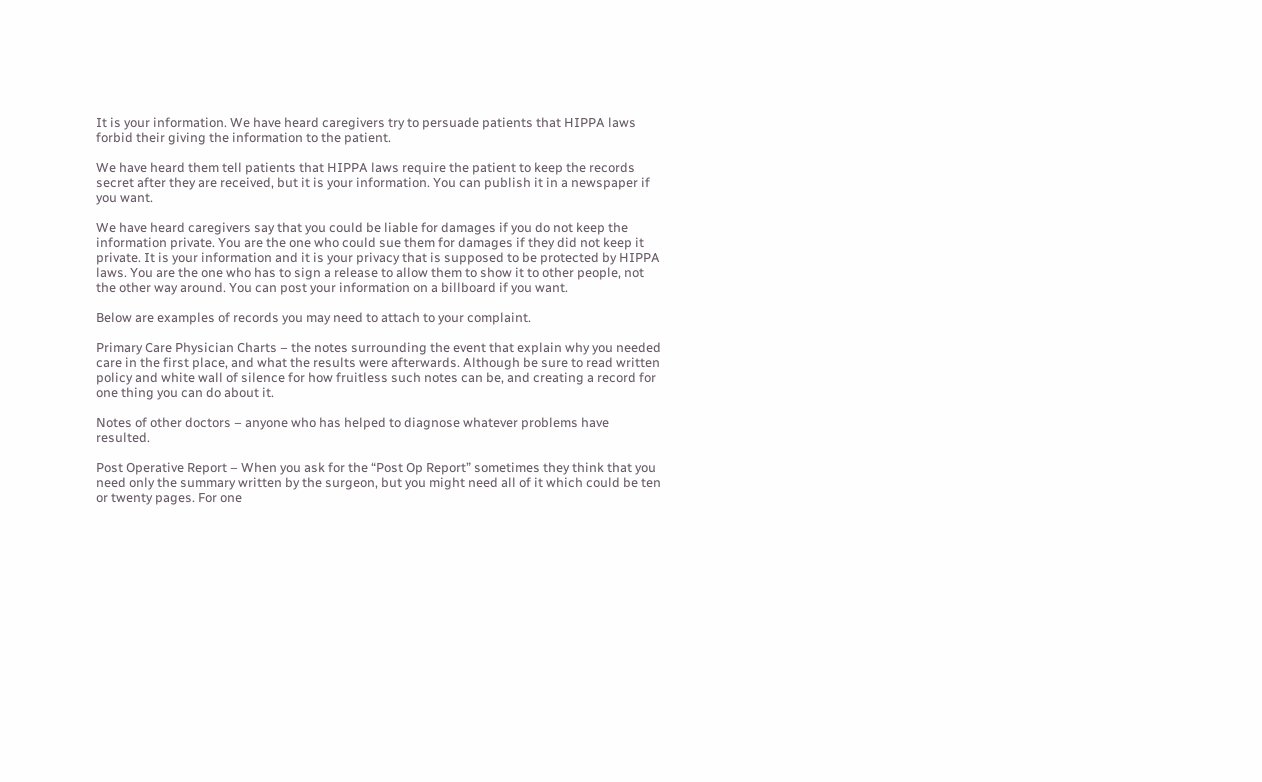It is your information. We have heard caregivers try to persuade patients that HIPPA laws forbid their giving the information to the patient.

We have heard them tell patients that HIPPA laws require the patient to keep the records secret after they are received, but it is your information. You can publish it in a newspaper if you want.

We have heard caregivers say that you could be liable for damages if you do not keep the information private. You are the one who could sue them for damages if they did not keep it private. It is your information and it is your privacy that is supposed to be protected by HIPPA laws. You are the one who has to sign a release to allow them to show it to other people, not the other way around. You can post your information on a billboard if you want.

Below are examples of records you may need to attach to your complaint.

Primary Care Physician Charts – the notes surrounding the event that explain why you needed care in the first place, and what the results were afterwards. Although be sure to read written policy and white wall of silence for how fruitless such notes can be, and creating a record for one thing you can do about it.

Notes of other doctors – anyone who has helped to diagnose whatever problems have resulted.

Post Operative Report – When you ask for the “Post Op Report” sometimes they think that you need only the summary written by the surgeon, but you might need all of it which could be ten or twenty pages. For one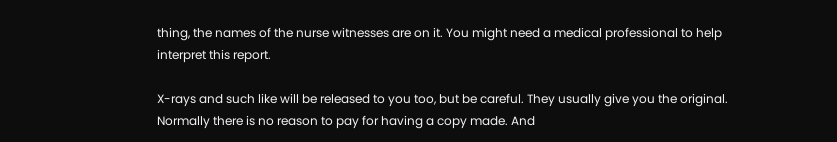thing, the names of the nurse witnesses are on it. You might need a medical professional to help interpret this report.

X-rays and such like will be released to you too, but be careful. They usually give you the original. Normally there is no reason to pay for having a copy made. And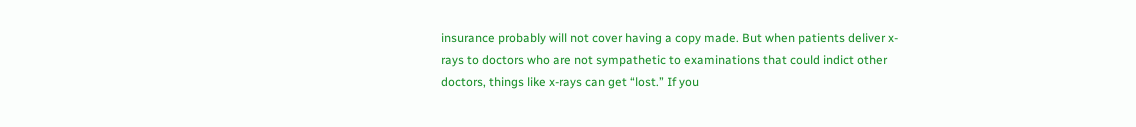insurance probably will not cover having a copy made. But when patients deliver x-rays to doctors who are not sympathetic to examinations that could indict other doctors, things like x-rays can get “lost.” If you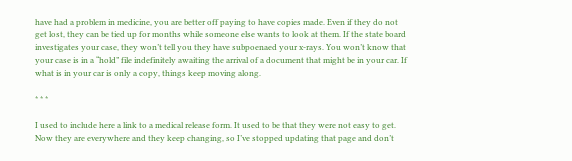have had a problem in medicine, you are better off paying to have copies made. Even if they do not get lost, they can be tied up for months while someone else wants to look at them. If the state board investigates your case, they won’t tell you they have subpoenaed your x-rays. You won’t know that your case is in a “hold” file indefinitely awaiting the arrival of a document that might be in your car. If what is in your car is only a copy, things keep moving along.

* * *

I used to include here a link to a medical release form. It used to be that they were not easy to get. Now they are everywhere and they keep changing, so I’ve stopped updating that page and don’t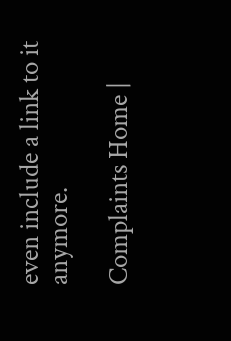even include a link to it anymore.

Complaints Home |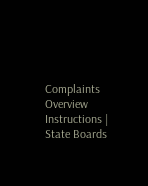Complaints Overview
Instructions | State Boards